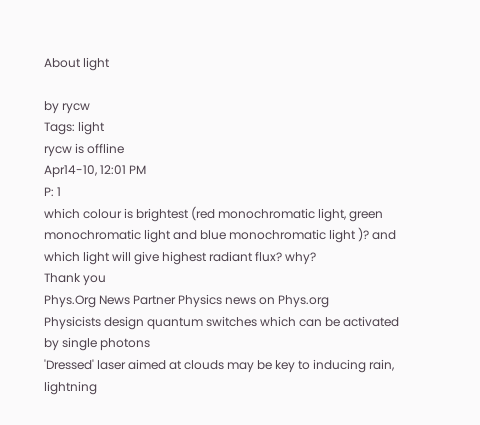About light

by rycw
Tags: light
rycw is offline
Apr14-10, 12:01 PM
P: 1
which colour is brightest (red monochromatic light, green monochromatic light and blue monochromatic light )? and which light will give highest radiant flux? why?
Thank you
Phys.Org News Partner Physics news on Phys.org
Physicists design quantum switches which can be activated by single photons
'Dressed' laser aimed at clouds may be key to inducing rain, lightning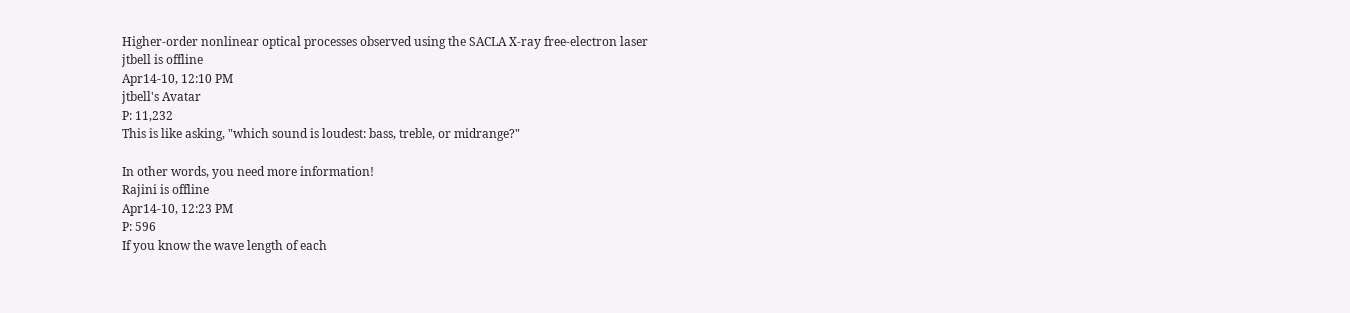Higher-order nonlinear optical processes observed using the SACLA X-ray free-electron laser
jtbell is offline
Apr14-10, 12:10 PM
jtbell's Avatar
P: 11,232
This is like asking, "which sound is loudest: bass, treble, or midrange?"

In other words, you need more information!
Rajini is offline
Apr14-10, 12:23 PM
P: 596
If you know the wave length of each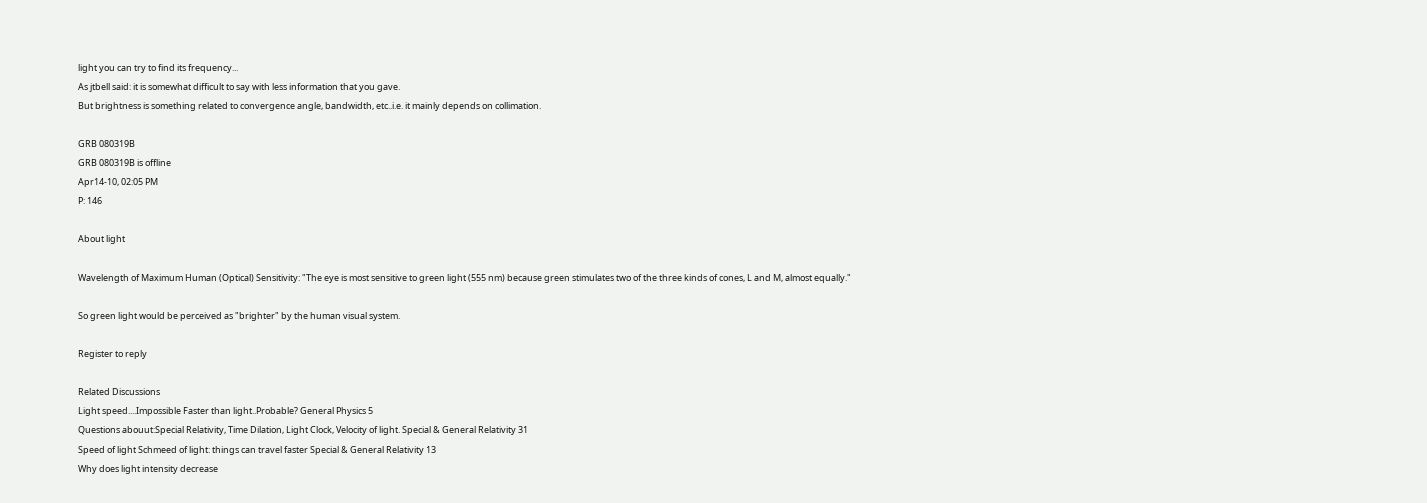light you can try to find its frequency...
As jtbell said: it is somewhat difficult to say with less information that you gave.
But brightness is something related to convergence angle, bandwidth, etc..i.e. it mainly depends on collimation.

GRB 080319B
GRB 080319B is offline
Apr14-10, 02:05 PM
P: 146

About light

Wavelength of Maximum Human (Optical) Sensitivity: "The eye is most sensitive to green light (555 nm) because green stimulates two of the three kinds of cones, L and M, almost equally."

So green light would be perceived as "brighter" by the human visual system.

Register to reply

Related Discussions
Light speed....Impossible Faster than light..Probable? General Physics 5
Questions abouut:Special Relativity, Time Dilation, Light Clock, Velocity of light. Special & General Relativity 31
Speed of light Schmeed of light: things can travel faster Special & General Relativity 13
Why does light intensity decrease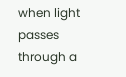when light passes through a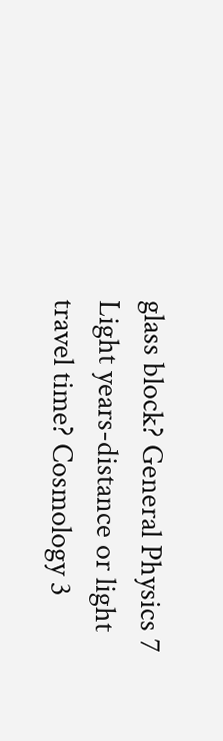glass block? General Physics 7
Light years-distance or light travel time? Cosmology 3